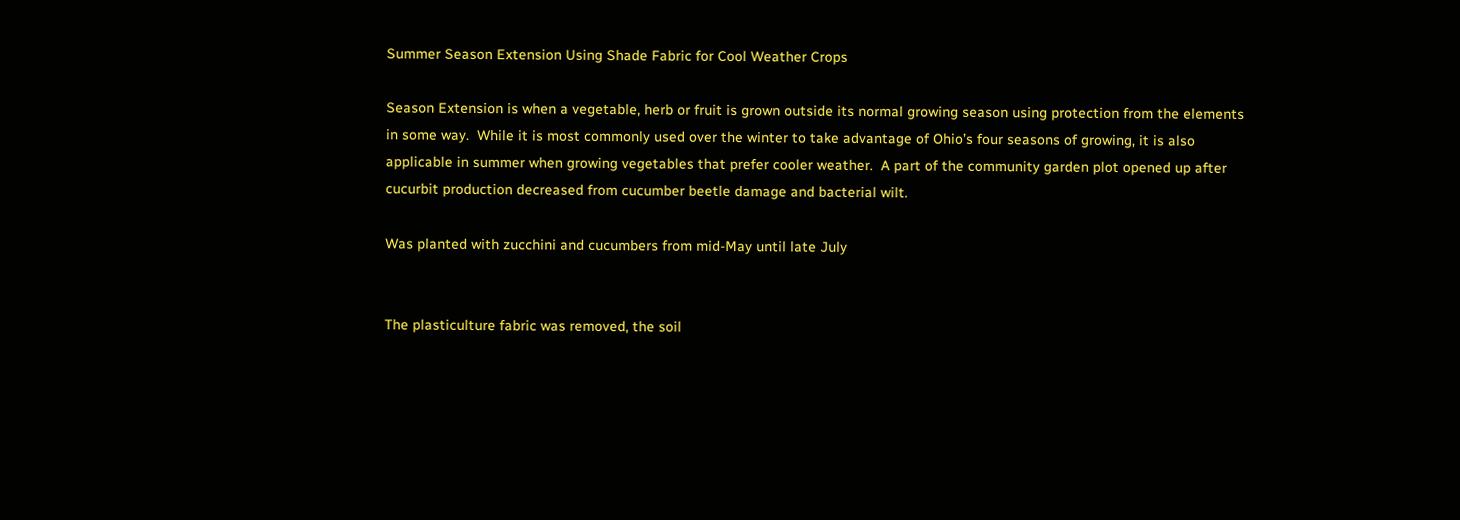Summer Season Extension Using Shade Fabric for Cool Weather Crops

Season Extension is when a vegetable, herb or fruit is grown outside its normal growing season using protection from the elements in some way.  While it is most commonly used over the winter to take advantage of Ohio’s four seasons of growing, it is also applicable in summer when growing vegetables that prefer cooler weather.  A part of the community garden plot opened up after cucurbit production decreased from cucumber beetle damage and bacterial wilt.

Was planted with zucchini and cucumbers from mid-May until late July


The plasticulture fabric was removed, the soil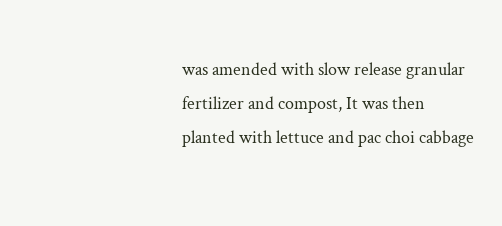was amended with slow release granular fertilizer and compost, It was then planted with lettuce and pac choi cabbage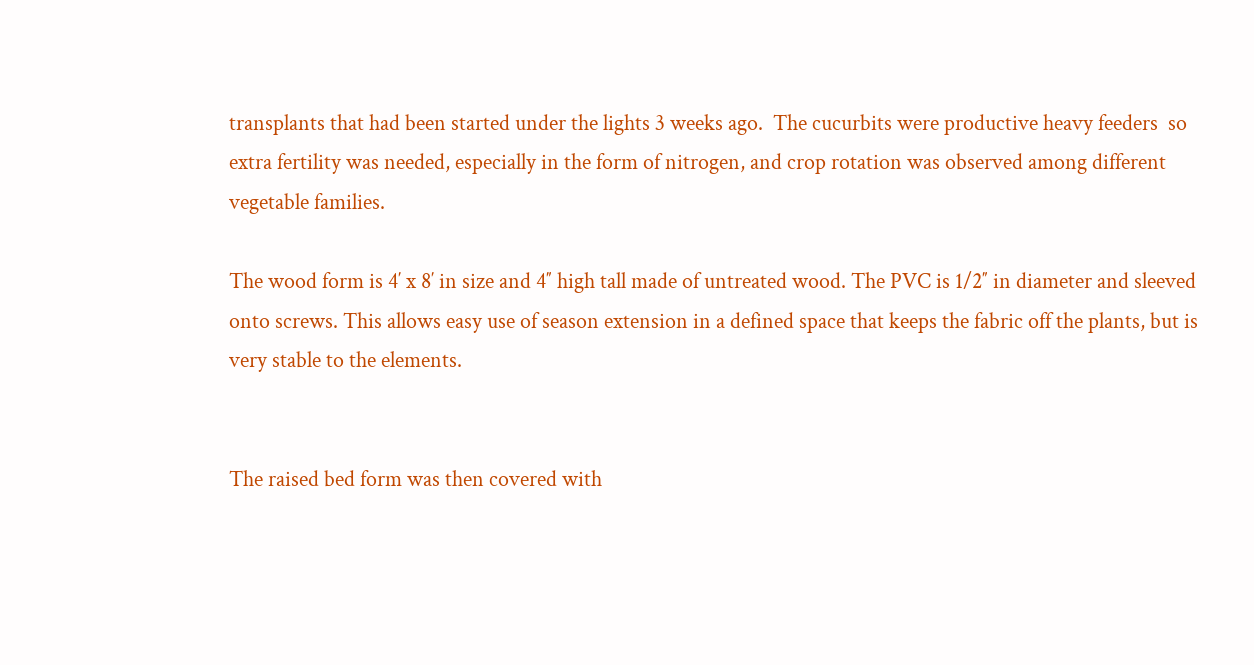transplants that had been started under the lights 3 weeks ago.  The cucurbits were productive heavy feeders  so extra fertility was needed, especially in the form of nitrogen, and crop rotation was observed among different vegetable families.

The wood form is 4′ x 8′ in size and 4″ high tall made of untreated wood. The PVC is 1/2″ in diameter and sleeved onto screws. This allows easy use of season extension in a defined space that keeps the fabric off the plants, but is very stable to the elements.


The raised bed form was then covered with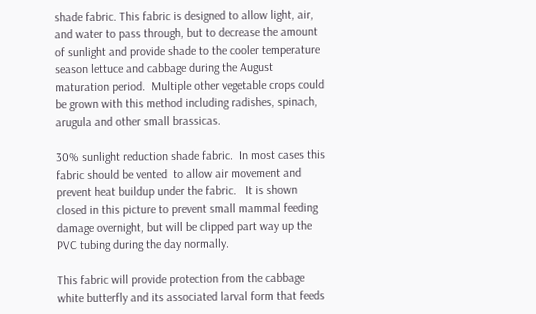shade fabric. This fabric is designed to allow light, air, and water to pass through, but to decrease the amount of sunlight and provide shade to the cooler temperature season lettuce and cabbage during the August maturation period.  Multiple other vegetable crops could be grown with this method including radishes, spinach, arugula and other small brassicas.

30% sunlight reduction shade fabric.  In most cases this fabric should be vented  to allow air movement and prevent heat buildup under the fabric.   It is shown closed in this picture to prevent small mammal feeding damage overnight, but will be clipped part way up the PVC tubing during the day normally.

This fabric will provide protection from the cabbage white butterfly and its associated larval form that feeds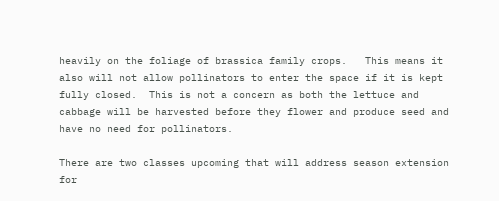heavily on the foliage of brassica family crops.   This means it also will not allow pollinators to enter the space if it is kept fully closed.  This is not a concern as both the lettuce and cabbage will be harvested before they flower and produce seed and have no need for pollinators.

There are two classes upcoming that will address season extension for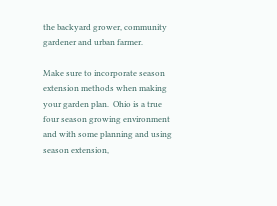the backyard grower, community gardener and urban farmer.

Make sure to incorporate season extension methods when making your garden plan.  Ohio is a true four season growing environment and with some planning and using season extension,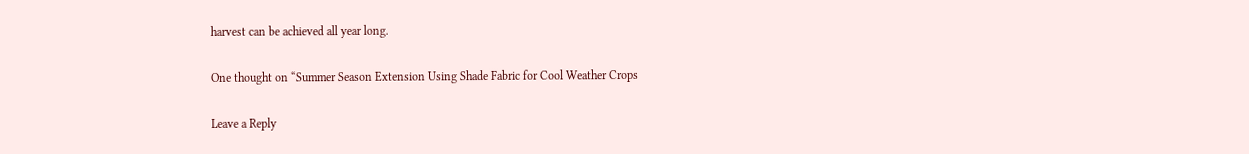harvest can be achieved all year long.

One thought on “Summer Season Extension Using Shade Fabric for Cool Weather Crops

Leave a Reply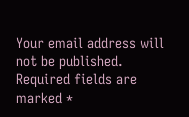Your email address will not be published. Required fields are marked *